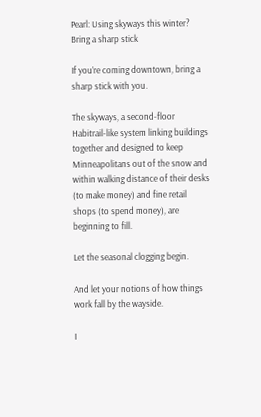Pearl: Using skyways this winter? Bring a sharp stick

If you’re coming downtown, bring a sharp stick with you.

The skyways, a second-floor Habitrail-like system linking buildings together and designed to keep Minneapolitans out of the snow and within walking distance of their desks (to make money) and fine retail shops (to spend money), are beginning to fill.

Let the seasonal clogging begin.

And let your notions of how things work fall by the wayside.

I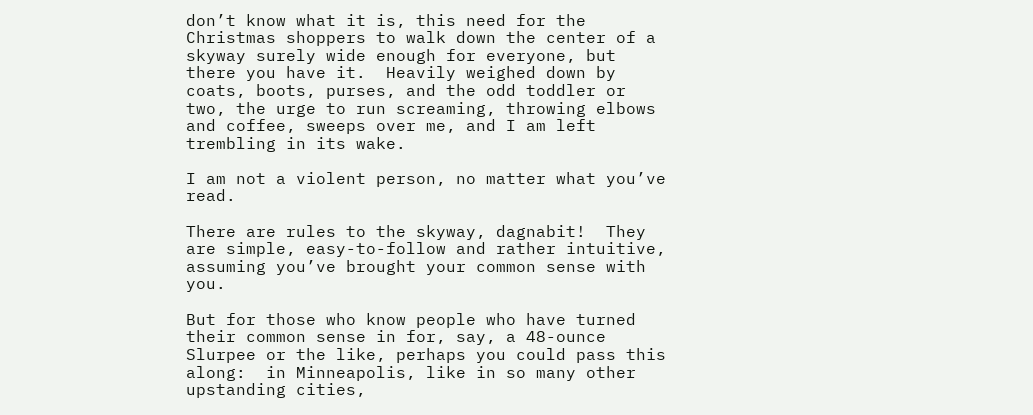don’t know what it is, this need for the Christmas shoppers to walk down the center of a skyway surely wide enough for everyone, but there you have it.  Heavily weighed down by coats, boots, purses, and the odd toddler or two, the urge to run screaming, throwing elbows and coffee, sweeps over me, and I am left trembling in its wake.

I am not a violent person, no matter what you’ve read.

There are rules to the skyway, dagnabit!  They are simple, easy-to-follow and rather intuitive, assuming you’ve brought your common sense with you.

But for those who know people who have turned their common sense in for, say, a 48-ounce Slurpee or the like, perhaps you could pass this along:  in Minneapolis, like in so many other upstanding cities,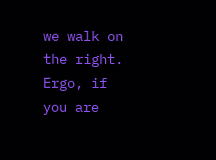we walk on the right.  Ergo, if you are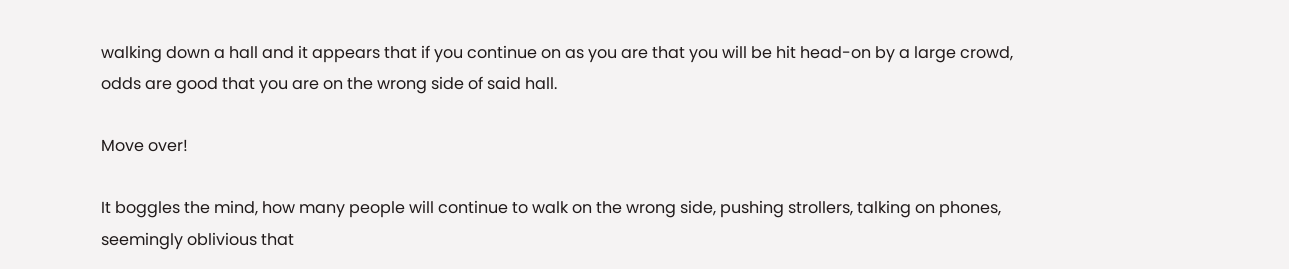walking down a hall and it appears that if you continue on as you are that you will be hit head-on by a large crowd, odds are good that you are on the wrong side of said hall.

Move over!

It boggles the mind, how many people will continue to walk on the wrong side, pushing strollers, talking on phones, seemingly oblivious that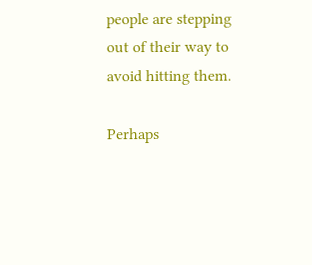people are stepping out of their way to avoid hitting them.

Perhaps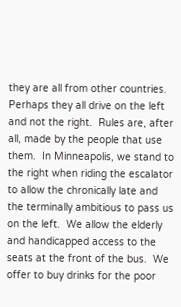they are all from other countries.  Perhaps they all drive on the left and not the right.  Rules are, after all, made by the people that use them.  In Minneapolis, we stand to the right when riding the escalator to allow the chronically late and the terminally ambitious to pass us on the left.  We allow the elderly and handicapped access to the seats at the front of the bus.  We offer to buy drinks for the poor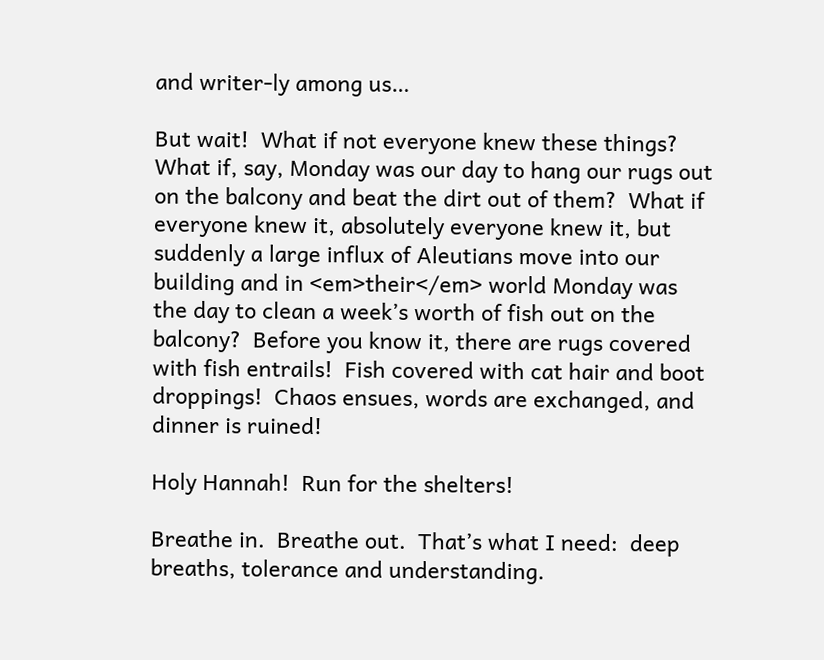and writer-ly among us…

But wait!  What if not everyone knew these things?  What if, say, Monday was our day to hang our rugs out on the balcony and beat the dirt out of them?  What if everyone knew it, absolutely everyone knew it, but suddenly a large influx of Aleutians move into our building and in <em>their</em> world Monday was the day to clean a week’s worth of fish out on the balcony?  Before you know it, there are rugs covered with fish entrails!  Fish covered with cat hair and boot droppings!  Chaos ensues, words are exchanged, and dinner is ruined!

Holy Hannah!  Run for the shelters!

Breathe in.  Breathe out.  That’s what I need:  deep breaths, tolerance and understanding.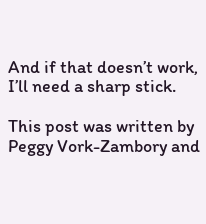And if that doesn’t work, I’ll need a sharp stick.

This post was written by Peggy Vork-Zambory and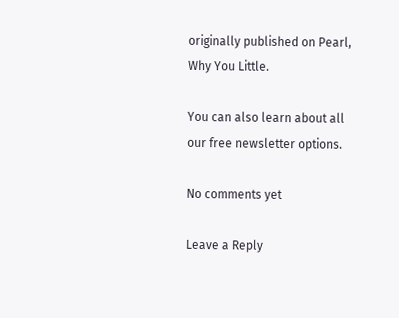originally published on Pearl, Why You Little.

You can also learn about all our free newsletter options.

No comments yet

Leave a Reply